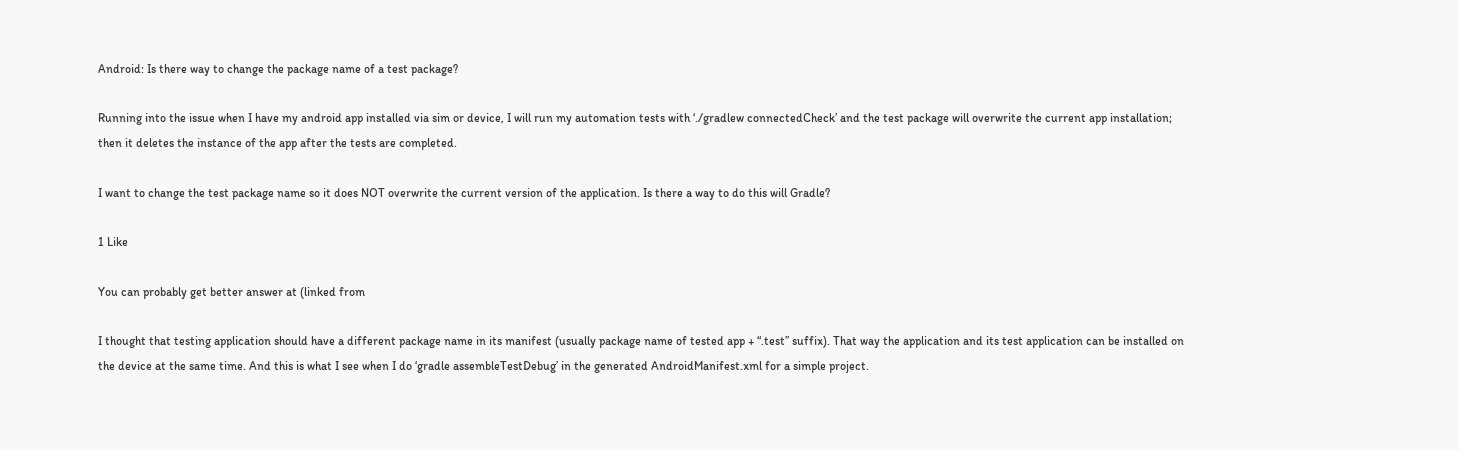Android: Is there way to change the package name of a test package?

Running into the issue when I have my android app installed via sim or device, I will run my automation tests with ‘./gradlew connectedCheck’ and the test package will overwrite the current app installation; then it deletes the instance of the app after the tests are completed.

I want to change the test package name so it does NOT overwrite the current version of the application. Is there a way to do this will Gradle?

1 Like

You can probably get better answer at (linked from

I thought that testing application should have a different package name in its manifest (usually package name of tested app + “.test” suffix). That way the application and its test application can be installed on the device at the same time. And this is what I see when I do ‘gradle assembleTestDebug’ in the generated AndroidManifest.xml for a simple project.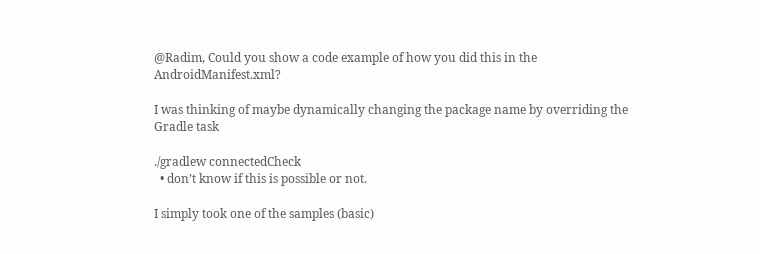@Radim, Could you show a code example of how you did this in the AndroidManifest.xml?

I was thinking of maybe dynamically changing the package name by overriding the Gradle task

./gradlew connectedCheck
  • don’t know if this is possible or not.

I simply took one of the samples (basic)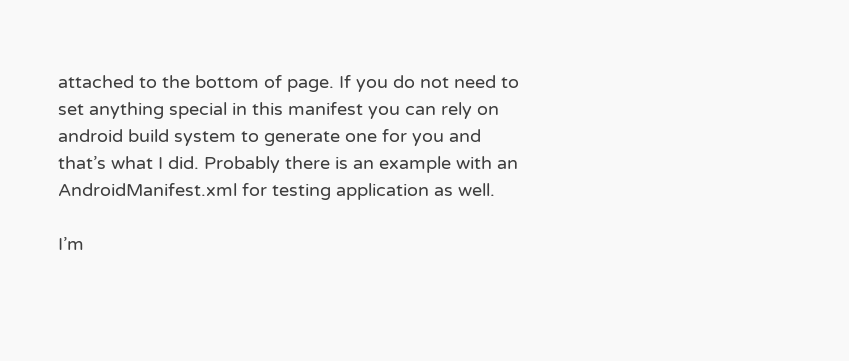attached to the bottom of page. If you do not need to set anything special in this manifest you can rely on android build system to generate one for you and that’s what I did. Probably there is an example with an AndroidManifest.xml for testing application as well.

I’m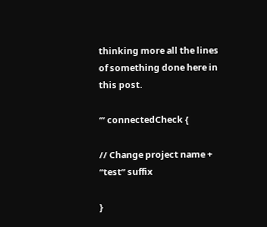thinking more all the lines of something done here in this post.

‘’’ connectedCheck {

// Change project name + “test” suffix

}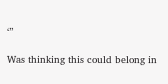‘’’

Was thinking this could belong in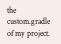the custom.gradle of my project.